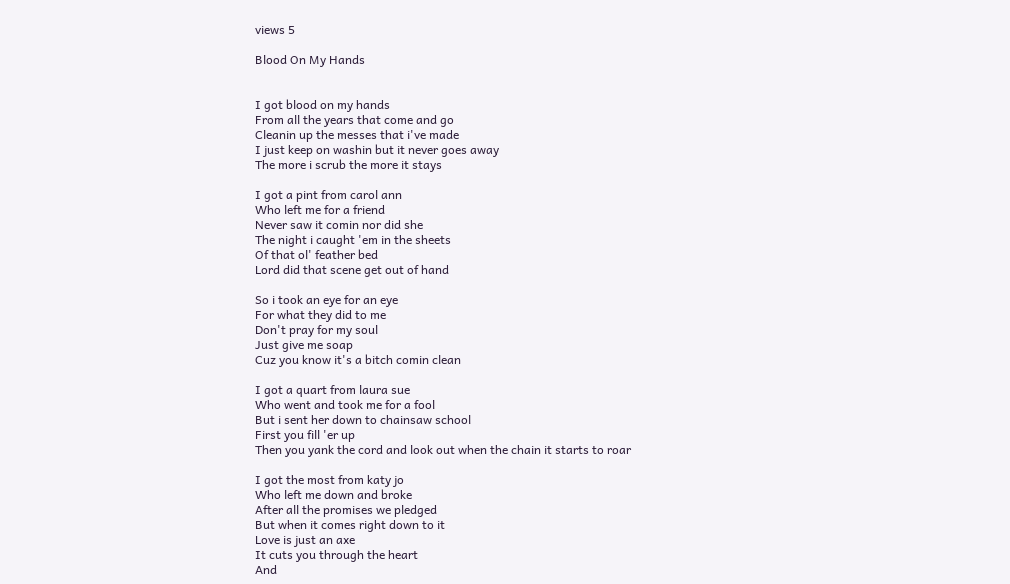views 5

Blood On My Hands


I got blood on my hands
From all the years that come and go
Cleanin up the messes that i've made
I just keep on washin but it never goes away
The more i scrub the more it stays

I got a pint from carol ann
Who left me for a friend
Never saw it comin nor did she
The night i caught 'em in the sheets
Of that ol' feather bed
Lord did that scene get out of hand

So i took an eye for an eye
For what they did to me
Don't pray for my soul
Just give me soap
Cuz you know it's a bitch comin clean

I got a quart from laura sue
Who went and took me for a fool
But i sent her down to chainsaw school
First you fill 'er up
Then you yank the cord and look out when the chain it starts to roar

I got the most from katy jo
Who left me down and broke
After all the promises we pledged
But when it comes right down to it
Love is just an axe
It cuts you through the heart
And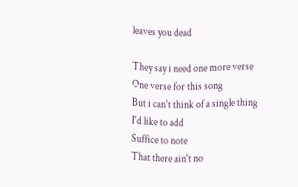leaves you dead

They say i need one more verse
One verse for this song
But i can't think of a single thing
I'd like to add
Suffice to note
That there ain't no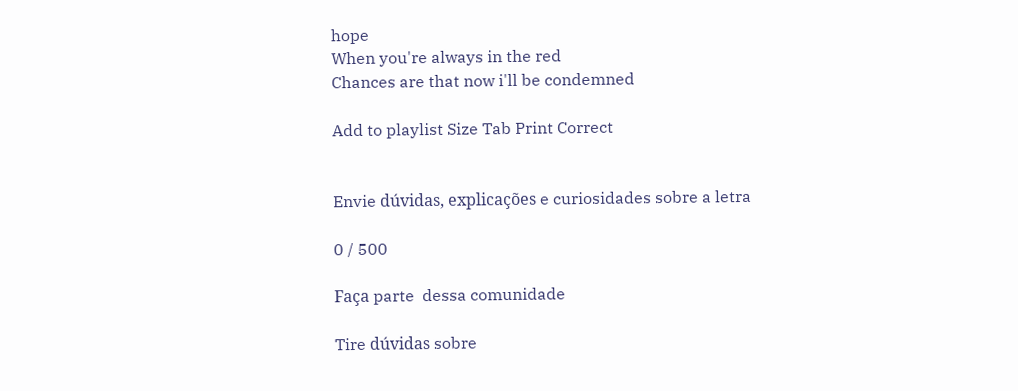hope
When you're always in the red
Chances are that now i'll be condemned

Add to playlist Size Tab Print Correct


Envie dúvidas, explicações e curiosidades sobre a letra

0 / 500

Faça parte  dessa comunidade

Tire dúvidas sobre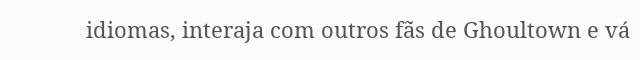idiomas, interaja com outros fãs de Ghoultown e vá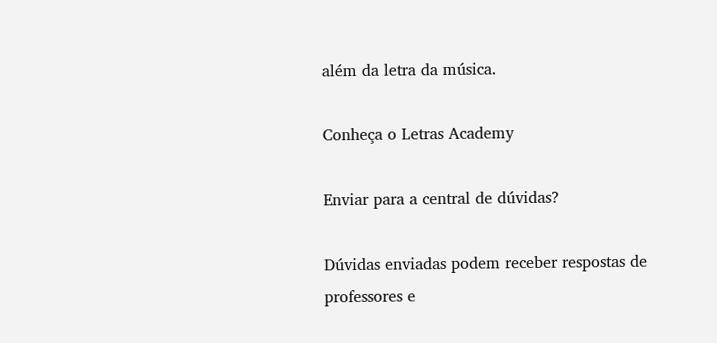além da letra da música.

Conheça o Letras Academy

Enviar para a central de dúvidas?

Dúvidas enviadas podem receber respostas de professores e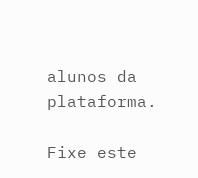alunos da plataforma.

Fixe este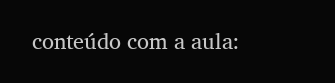conteúdo com a aula: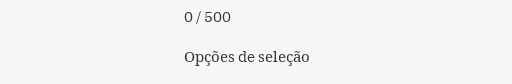0 / 500

Opções de seleção